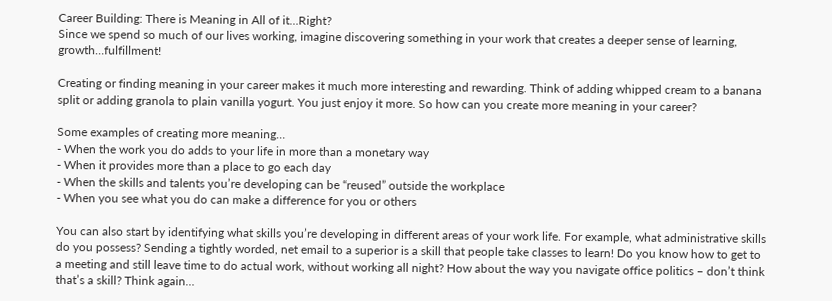Career Building: There is Meaning in All of it…Right?
Since we spend so much of our lives working, imagine discovering something in your work that creates a deeper sense of learning, growth…fulfillment!

Creating or finding meaning in your career makes it much more interesting and rewarding. Think of adding whipped cream to a banana split or adding granola to plain vanilla yogurt. You just enjoy it more. So how can you create more meaning in your career?

Some examples of creating more meaning…
- When the work you do adds to your life in more than a monetary way
- When it provides more than a place to go each day
- When the skills and talents you’re developing can be “reused” outside the workplace
- When you see what you do can make a difference for you or others

You can also start by identifying what skills you’re developing in different areas of your work life. For example, what administrative skills do you possess? Sending a tightly worded, net email to a superior is a skill that people take classes to learn! Do you know how to get to a meeting and still leave time to do actual work, without working all night? How about the way you navigate office politics – don’t think that’s a skill? Think again…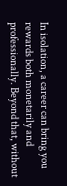In isolation, a career can bring you rewards both monetarily and professionally. Beyond that, without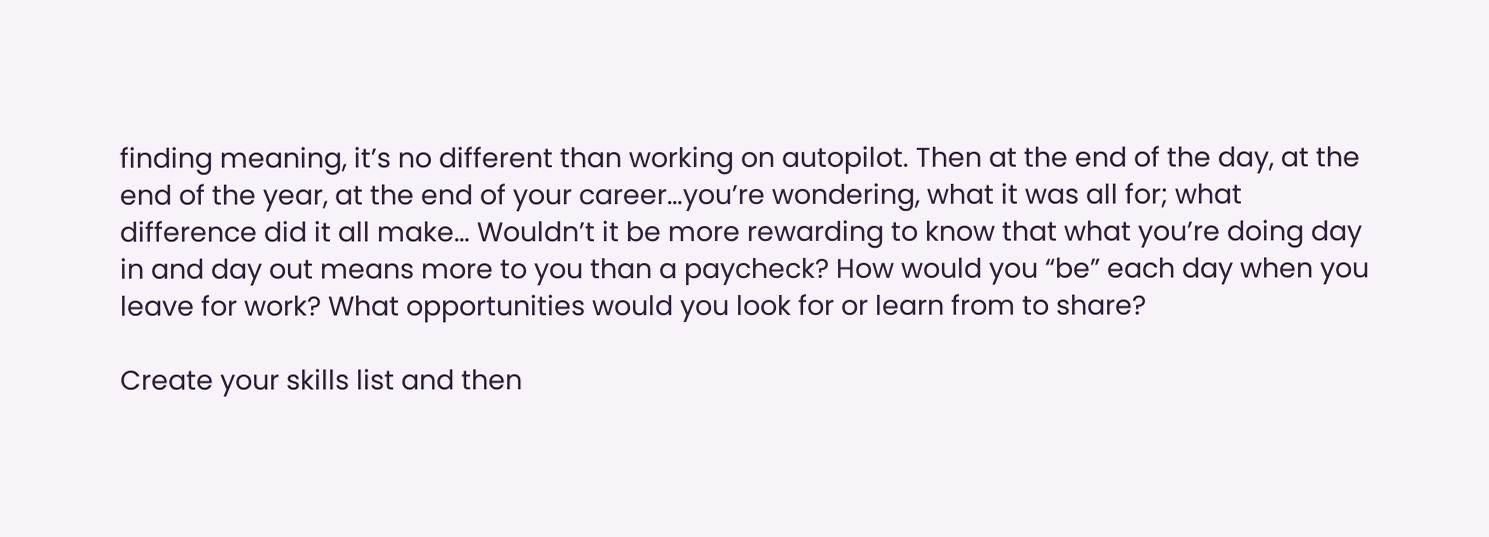finding meaning, it’s no different than working on autopilot. Then at the end of the day, at the end of the year, at the end of your career…you’re wondering, what it was all for; what difference did it all make… Wouldn’t it be more rewarding to know that what you’re doing day in and day out means more to you than a paycheck? How would you “be” each day when you leave for work? What opportunities would you look for or learn from to share?

Create your skills list and then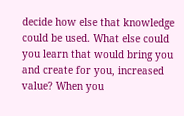decide how else that knowledge could be used. What else could you learn that would bring you and create for you, increased value? When you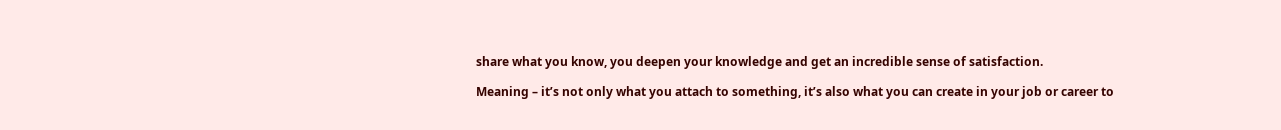share what you know, you deepen your knowledge and get an incredible sense of satisfaction.

Meaning – it’s not only what you attach to something, it’s also what you can create in your job or career to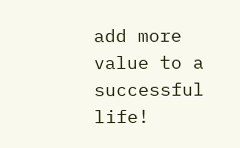add more value to a successful life!